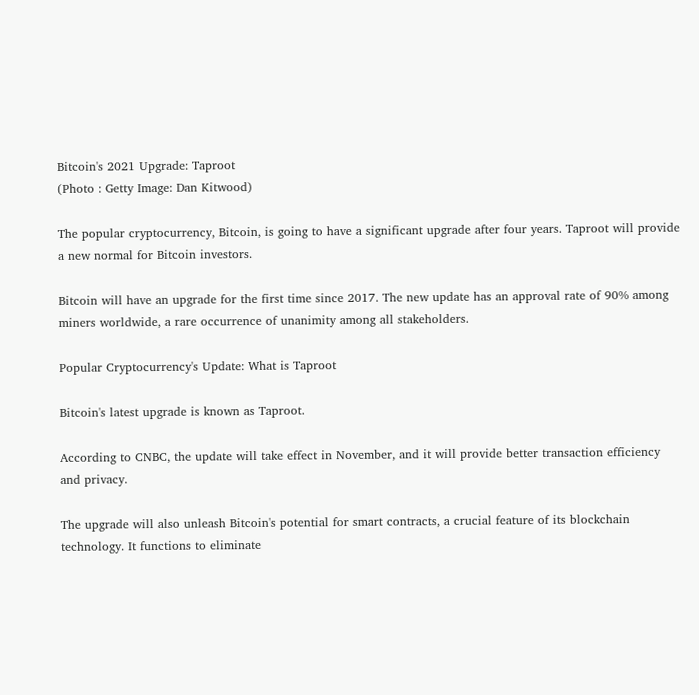Bitcoin's 2021 Upgrade: Taproot
(Photo : Getty Image: Dan Kitwood)

The popular cryptocurrency, Bitcoin, is going to have a significant upgrade after four years. Taproot will provide a new normal for Bitcoin investors.

Bitcoin will have an upgrade for the first time since 2017. The new update has an approval rate of 90% among miners worldwide, a rare occurrence of unanimity among all stakeholders.

Popular Cryptocurrency's Update: What is Taproot

Bitcoin's latest upgrade is known as Taproot.

According to CNBC, the update will take effect in November, and it will provide better transaction efficiency and privacy.

The upgrade will also unleash Bitcoin's potential for smart contracts, a crucial feature of its blockchain technology. It functions to eliminate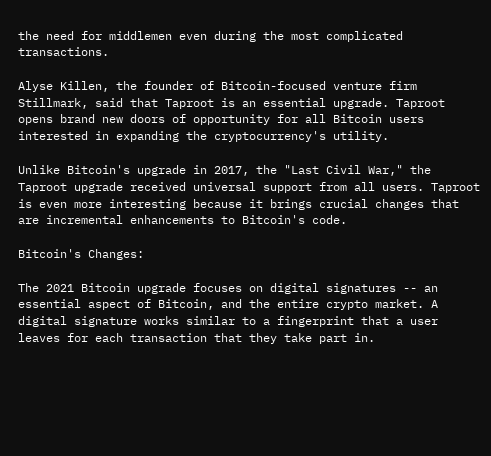the need for middlemen even during the most complicated transactions.

Alyse Killen, the founder of Bitcoin-focused venture firm Stillmark, said that Taproot is an essential upgrade. Taproot opens brand new doors of opportunity for all Bitcoin users interested in expanding the cryptocurrency's utility.

Unlike Bitcoin's upgrade in 2017, the "Last Civil War," the Taproot upgrade received universal support from all users. Taproot is even more interesting because it brings crucial changes that are incremental enhancements to Bitcoin's code.

Bitcoin's Changes:

The 2021 Bitcoin upgrade focuses on digital signatures -- an essential aspect of Bitcoin, and the entire crypto market. A digital signature works similar to a fingerprint that a user leaves for each transaction that they take part in.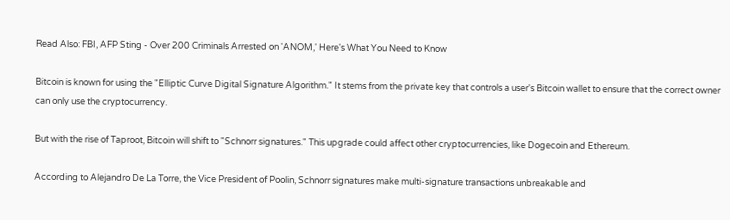Read Also: FBI, AFP Sting - Over 200 Criminals Arrested on 'ANOM,' Here's What You Need to Know

Bitcoin is known for using the "Elliptic Curve Digital Signature Algorithm." It stems from the private key that controls a user's Bitcoin wallet to ensure that the correct owner can only use the cryptocurrency.

But with the rise of Taproot, Bitcoin will shift to "Schnorr signatures." This upgrade could affect other cryptocurrencies, like Dogecoin and Ethereum.

According to Alejandro De La Torre, the Vice President of Poolin, Schnorr signatures make multi-signature transactions unbreakable and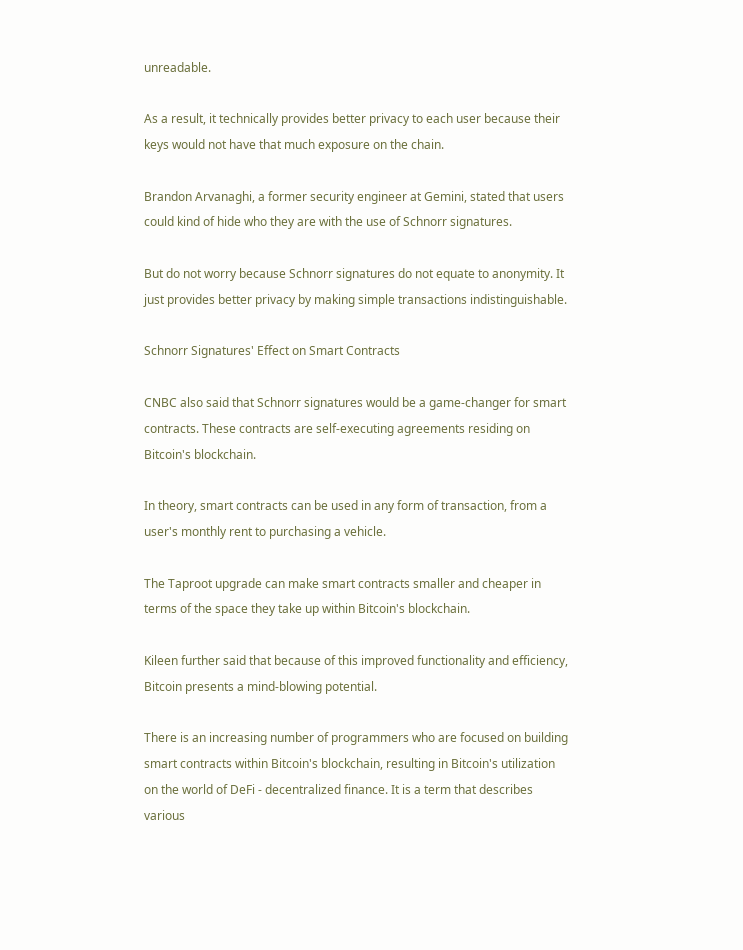unreadable.

As a result, it technically provides better privacy to each user because their keys would not have that much exposure on the chain.

Brandon Arvanaghi, a former security engineer at Gemini, stated that users could kind of hide who they are with the use of Schnorr signatures.

But do not worry because Schnorr signatures do not equate to anonymity. It just provides better privacy by making simple transactions indistinguishable.

Schnorr Signatures' Effect on Smart Contracts

CNBC also said that Schnorr signatures would be a game-changer for smart contracts. These contracts are self-executing agreements residing on Bitcoin's blockchain.

In theory, smart contracts can be used in any form of transaction, from a user's monthly rent to purchasing a vehicle.

The Taproot upgrade can make smart contracts smaller and cheaper in terms of the space they take up within Bitcoin's blockchain.

Kileen further said that because of this improved functionality and efficiency, Bitcoin presents a mind-blowing potential.

There is an increasing number of programmers who are focused on building smart contracts within Bitcoin's blockchain, resulting in Bitcoin's utilization on the world of DeFi - decentralized finance. It is a term that describes various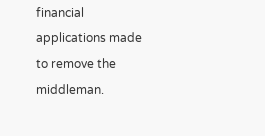financial applications made to remove the middleman.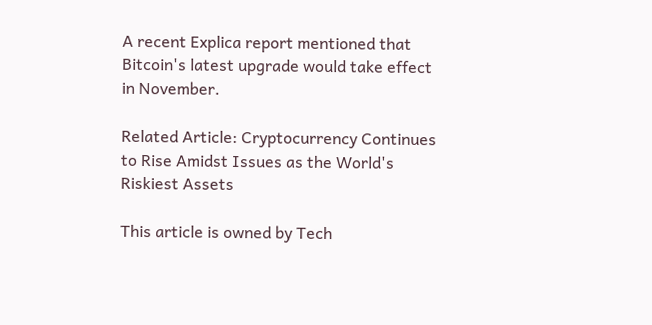A recent Explica report mentioned that Bitcoin's latest upgrade would take effect in November.

Related Article: Cryptocurrency Continues to Rise Amidst Issues as the World's Riskiest Assets

This article is owned by Tech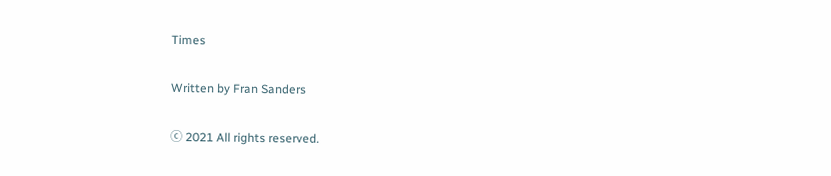Times

Written by Fran Sanders

ⓒ 2021 All rights reserved.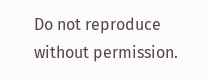Do not reproduce without permission.